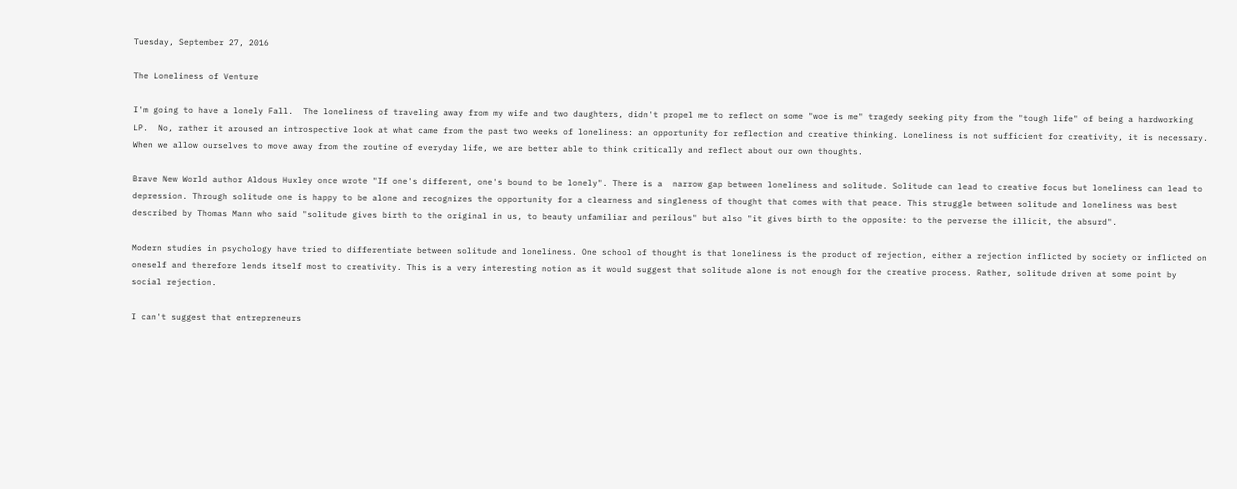Tuesday, September 27, 2016

The Loneliness of Venture

I'm going to have a lonely Fall.  The loneliness of traveling away from my wife and two daughters, didn't propel me to reflect on some "woe is me" tragedy seeking pity from the "tough life" of being a hardworking LP.  No, rather it aroused an introspective look at what came from the past two weeks of loneliness: an opportunity for reflection and creative thinking. Loneliness is not sufficient for creativity, it is necessary.  When we allow ourselves to move away from the routine of everyday life, we are better able to think critically and reflect about our own thoughts.

Brave New World author Aldous Huxley once wrote "If one's different, one's bound to be lonely". There is a  narrow gap between loneliness and solitude. Solitude can lead to creative focus but loneliness can lead to depression. Through solitude one is happy to be alone and recognizes the opportunity for a clearness and singleness of thought that comes with that peace. This struggle between solitude and loneliness was best described by Thomas Mann who said "solitude gives birth to the original in us, to beauty unfamiliar and perilous" but also "it gives birth to the opposite: to the perverse the illicit, the absurd".

Modern studies in psychology have tried to differentiate between solitude and loneliness. One school of thought is that loneliness is the product of rejection, either a rejection inflicted by society or inflicted on oneself and therefore lends itself most to creativity. This is a very interesting notion as it would suggest that solitude alone is not enough for the creative process. Rather, solitude driven at some point by social rejection.

I can't suggest that entrepreneurs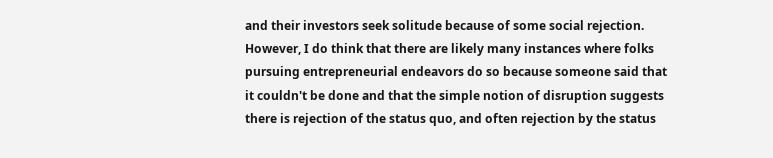and their investors seek solitude because of some social rejection. However, I do think that there are likely many instances where folks pursuing entrepreneurial endeavors do so because someone said that it couldn't be done and that the simple notion of disruption suggests there is rejection of the status quo, and often rejection by the status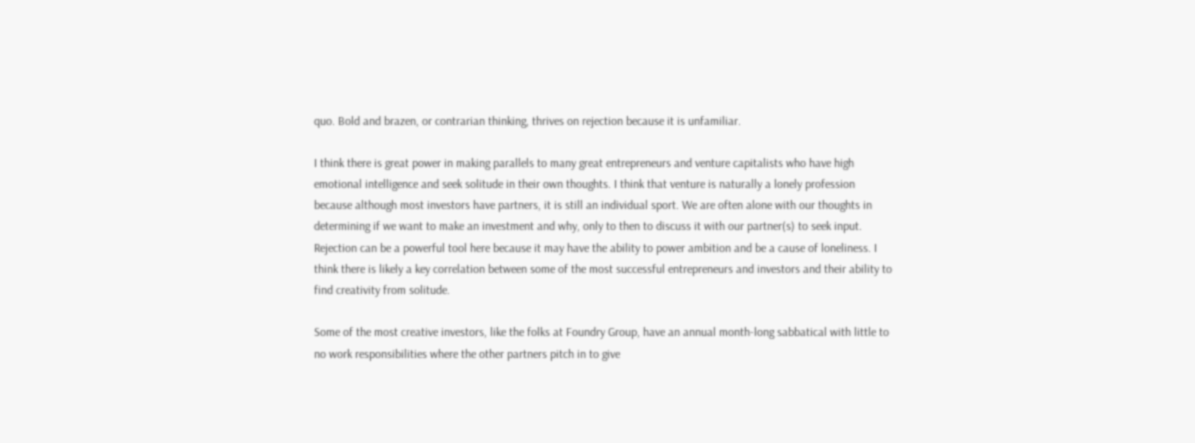quo. Bold and brazen, or contrarian thinking, thrives on rejection because it is unfamiliar.

I think there is great power in making parallels to many great entrepreneurs and venture capitalists who have high emotional intelligence and seek solitude in their own thoughts. I think that venture is naturally a lonely profession because although most investors have partners, it is still an individual sport. We are often alone with our thoughts in determining if we want to make an investment and why, only to then to discuss it with our partner(s) to seek input. Rejection can be a powerful tool here because it may have the ability to power ambition and be a cause of loneliness. I think there is likely a key correlation between some of the most successful entrepreneurs and investors and their ability to find creativity from solitude.

Some of the most creative investors, like the folks at Foundry Group, have an annual month-long sabbatical with little to no work responsibilities where the other partners pitch in to give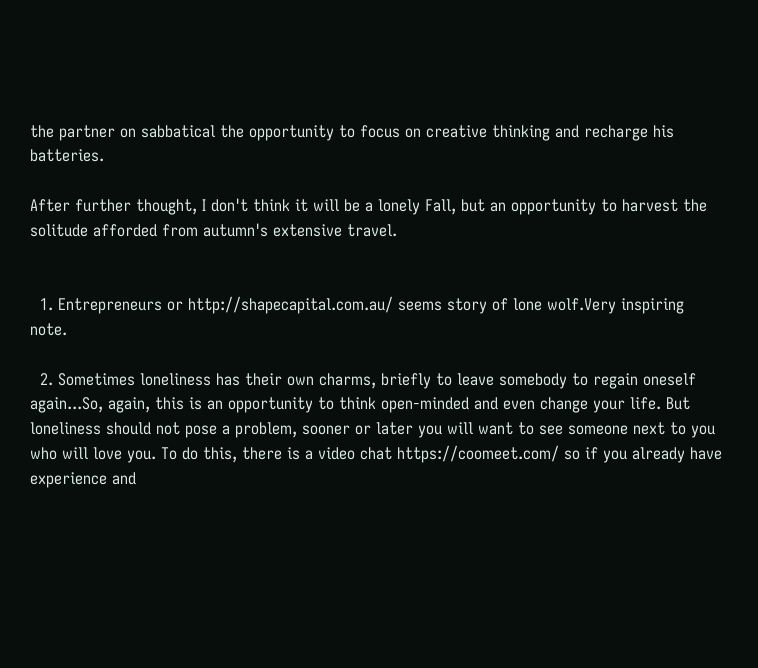the partner on sabbatical the opportunity to focus on creative thinking and recharge his batteries.

After further thought, I don't think it will be a lonely Fall, but an opportunity to harvest the solitude afforded from autumn's extensive travel.


  1. Entrepreneurs or http://shapecapital.com.au/ seems story of lone wolf.Very inspiring note.

  2. Sometimes loneliness has their own charms, briefly to leave somebody to regain oneself again...So, again, this is an opportunity to think open-minded and even change your life. But loneliness should not pose a problem, sooner or later you will want to see someone next to you who will love you. To do this, there is a video chat https://coomeet.com/ so if you already have experience and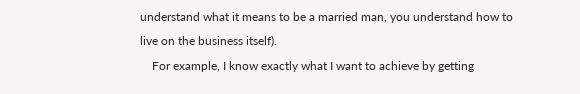understand what it means to be a married man, you understand how to live on the business itself).
    For example, I know exactly what I want to achieve by getting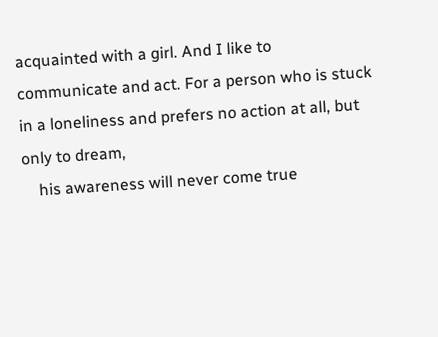acquainted with a girl. And I like to communicate and act. For a person who is stuck in a loneliness and prefers no action at all, but only to dream,
    his awareness will never come true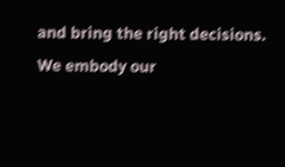and bring the right decisions. We embody our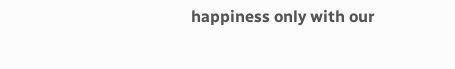happiness only with our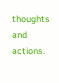thoughts and actions.